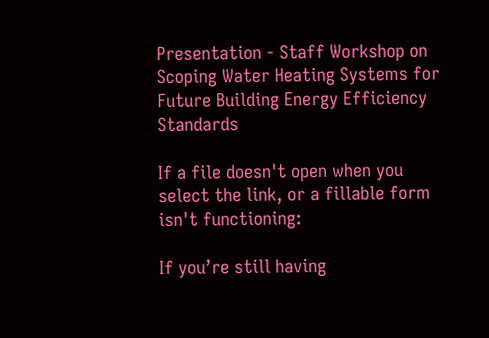Presentation - Staff Workshop on Scoping Water Heating Systems for Future Building Energy Efficiency Standards

If a file doesn't open when you select the link, or a fillable form isn't functioning:

If you’re still having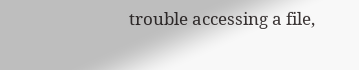trouble accessing a file,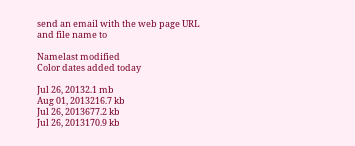send an email with the web page URL and file name to

Namelast modified
Color dates added today

Jul 26, 20132.1 mb
Aug 01, 2013216.7 kb
Jul 26, 2013677.2 kb
Jul 26, 2013170.9 kb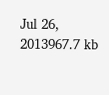Jul 26, 2013967.7 kb